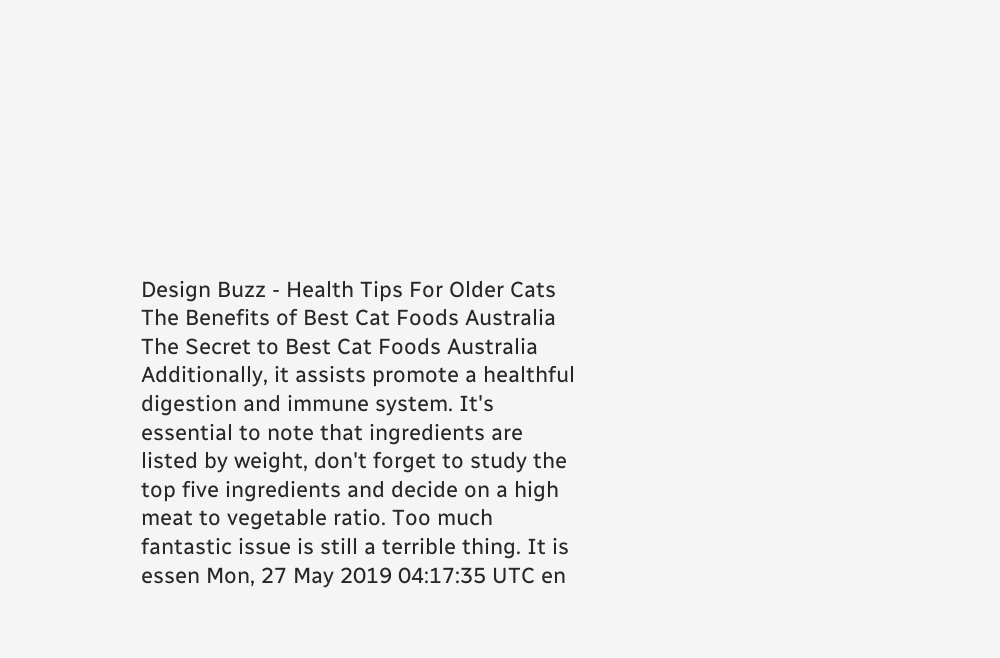Design Buzz - Health Tips For Older Cats The Benefits of Best Cat Foods Australia The Secret to Best Cat Foods Australia Additionally, it assists promote a healthful digestion and immune system. It's essential to note that ingredients are listed by weight, don't forget to study the top five ingredients and decide on a high meat to vegetable ratio. Too much fantastic issue is still a terrible thing. It is essen Mon, 27 May 2019 04:17:35 UTC en